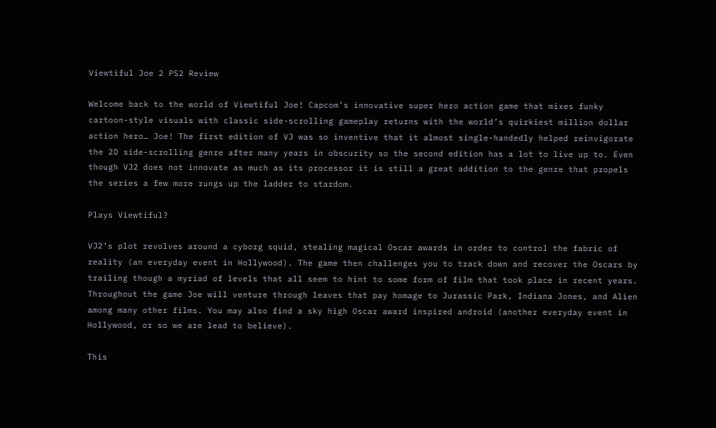Viewtiful Joe 2 PS2 Review

Welcome back to the world of Viewtiful Joe! Capcom’s innovative super hero action game that mixes funky cartoon-style visuals with classic side-scrolling gameplay returns with the world’s quirkiest million dollar action hero… Joe! The first edition of VJ was so inventive that it almost single-handedly helped reinvigorate the 2D side-scrolling genre after many years in obscurity so the second edition has a lot to live up to. Even though VJ2 does not innovate as much as its processor it is still a great addition to the genre that propels the series a few more rungs up the ladder to stardom.

Plays Viewtiful?

VJ2’s plot revolves around a cyborg squid, stealing magical Oscar awards in order to control the fabric of reality (an everyday event in Hollywood). The game then challenges you to track down and recover the Oscars by trailing though a myriad of levels that all seem to hint to some form of film that took place in recent years. Throughout the game Joe will venture through leaves that pay homage to Jurassic Park, Indiana Jones, and Alien among many other films. You may also find a sky high Oscar award inspired android (another everyday event in Hollywood, or so we are lead to believe).

This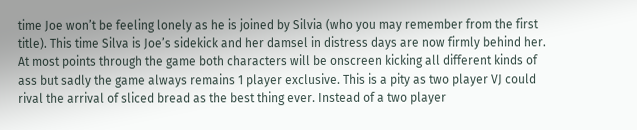time Joe won’t be feeling lonely as he is joined by Silvia (who you may remember from the first title). This time Silva is Joe’s sidekick and her damsel in distress days are now firmly behind her. At most points through the game both characters will be onscreen kicking all different kinds of ass but sadly the game always remains 1 player exclusive. This is a pity as two player VJ could rival the arrival of sliced bread as the best thing ever. Instead of a two player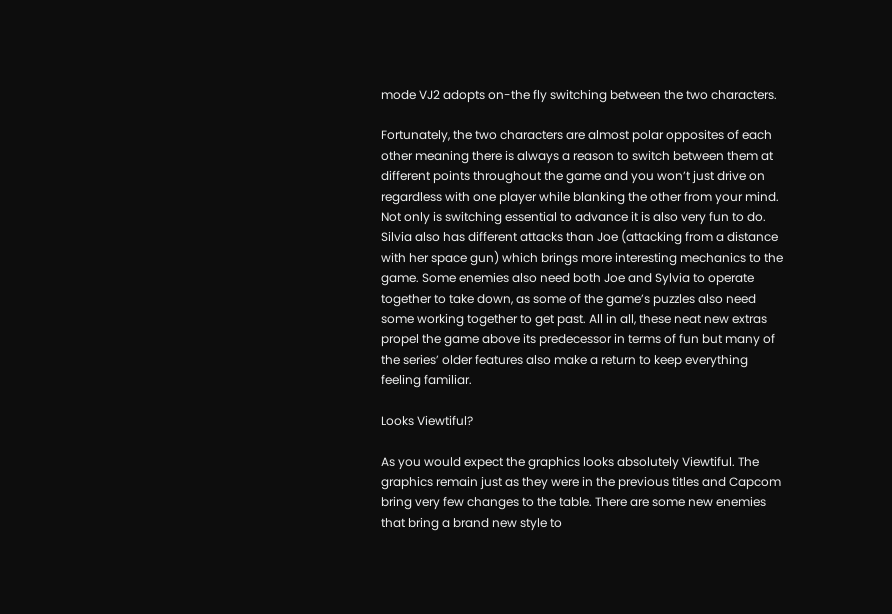mode VJ2 adopts on-the fly switching between the two characters.

Fortunately, the two characters are almost polar opposites of each other meaning there is always a reason to switch between them at different points throughout the game and you won’t just drive on regardless with one player while blanking the other from your mind. Not only is switching essential to advance it is also very fun to do. Silvia also has different attacks than Joe (attacking from a distance with her space gun) which brings more interesting mechanics to the game. Some enemies also need both Joe and Sylvia to operate together to take down, as some of the game’s puzzles also need some working together to get past. All in all, these neat new extras propel the game above its predecessor in terms of fun but many of the series’ older features also make a return to keep everything feeling familiar.

Looks Viewtiful?

As you would expect the graphics looks absolutely Viewtiful. The graphics remain just as they were in the previous titles and Capcom bring very few changes to the table. There are some new enemies that bring a brand new style to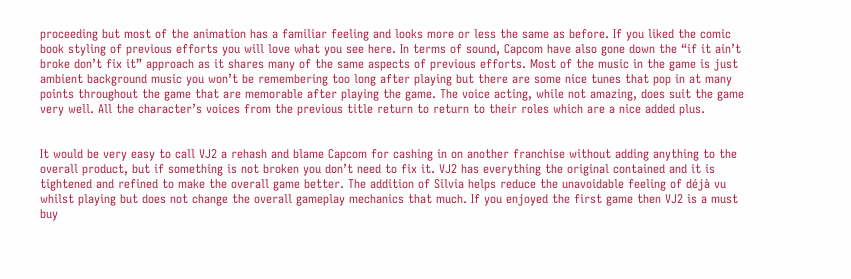proceeding but most of the animation has a familiar feeling and looks more or less the same as before. If you liked the comic book styling of previous efforts you will love what you see here. In terms of sound, Capcom have also gone down the “if it ain’t broke don’t fix it” approach as it shares many of the same aspects of previous efforts. Most of the music in the game is just ambient background music you won’t be remembering too long after playing but there are some nice tunes that pop in at many points throughout the game that are memorable after playing the game. The voice acting, while not amazing, does suit the game very well. All the character’s voices from the previous title return to return to their roles which are a nice added plus.


It would be very easy to call VJ2 a rehash and blame Capcom for cashing in on another franchise without adding anything to the overall product, but if something is not broken you don’t need to fix it. VJ2 has everything the original contained and it is tightened and refined to make the overall game better. The addition of Silvia helps reduce the unavoidable feeling of déjà vu whilst playing but does not change the overall gameplay mechanics that much. If you enjoyed the first game then VJ2 is a must buy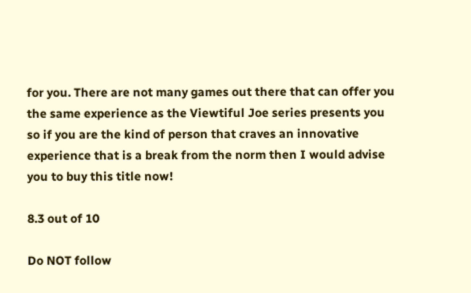for you. There are not many games out there that can offer you the same experience as the Viewtiful Joe series presents you so if you are the kind of person that craves an innovative experience that is a break from the norm then I would advise you to buy this title now!

8.3 out of 10

Do NOT follow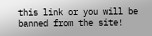this link or you will be banned from the site!